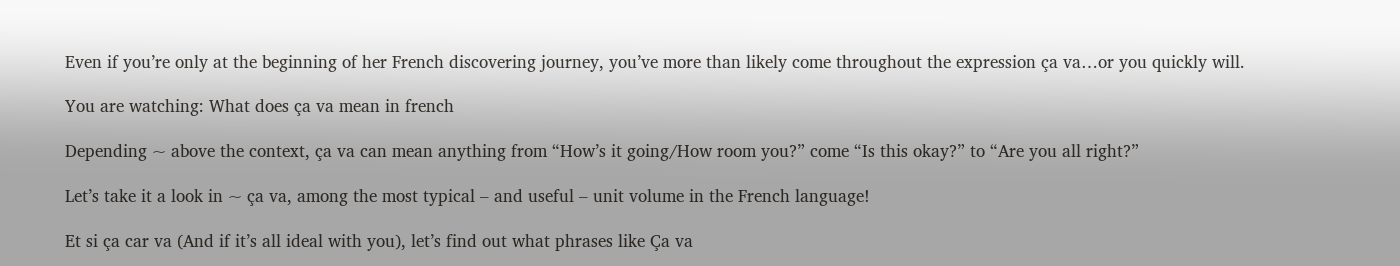Even if you’re only at the beginning of her French discovering journey, you’ve more than likely come throughout the expression ça va…or you quickly will.

You are watching: What does ça va mean in french

Depending ~ above the context, ça va can mean anything from “How’s it going/How room you?” come “Is this okay?” to “Are you all right?”

Let’s take it a look in ~ ça va, among the most typical – and useful – unit volume in the French language!

Et si ça car va (And if it’s all ideal with you), let’s find out what phrases like Ça va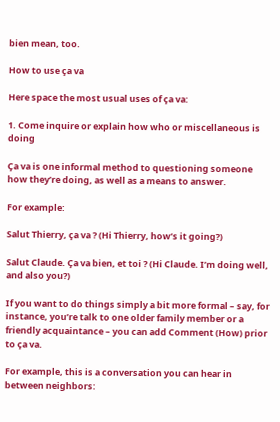bien mean, too.

How to use ça va

Here space the most usual uses of ça va:

1. Come inquire or explain how who or miscellaneous is doing

Ça va is one informal method to questioning someone how they’re doing, as well as a means to answer.

For example:

Salut Thierry, ça va ? (Hi Thierry, how’s it going?)

Salut Claude. Ça va bien, et toi ? (Hi Claude. I’m doing well, and also you?)

If you want to do things simply a bit more formal – say, for instance, you’re talk to one older family member or a friendly acquaintance – you can add Comment (How) prior to ça va.

For example, this is a conversation you can hear in between neighbors: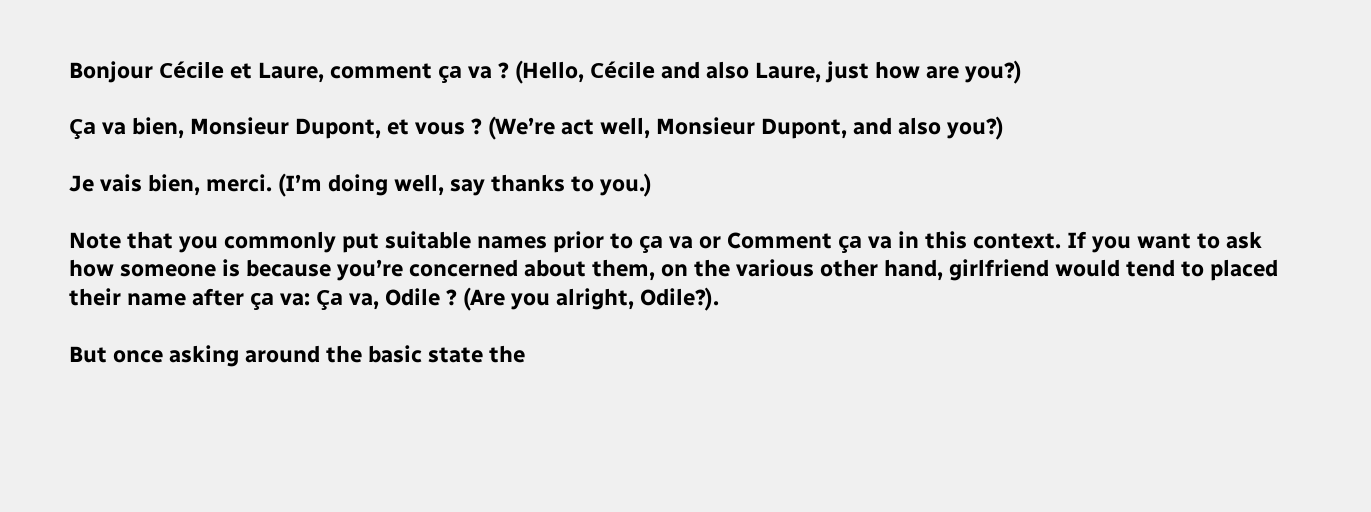Bonjour Cécile et Laure, comment ça va ? (Hello, Cécile and also Laure, just how are you?)

Ça va bien, Monsieur Dupont, et vous ? (We’re act well, Monsieur Dupont, and also you?)

Je vais bien, merci. (I’m doing well, say thanks to you.)

Note that you commonly put suitable names prior to ça va or Comment ça va in this context. If you want to ask how someone is because you’re concerned about them, on the various other hand, girlfriend would tend to placed their name after ça va: Ça va, Odile ? (Are you alright, Odile?).

But once asking around the basic state the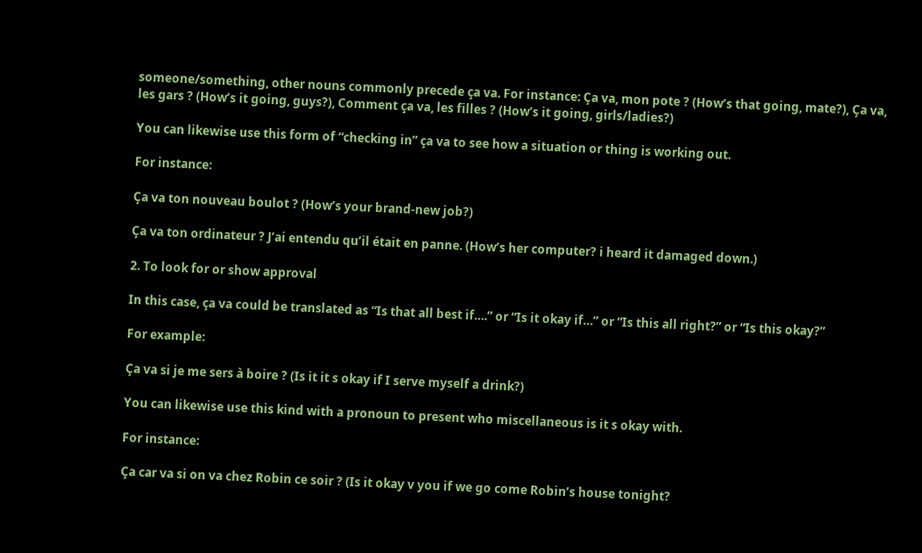someone/something, other nouns commonly precede ça va. For instance: Ça va, mon pote ? (How’s that going, mate?), Ça va, les gars ? (How’s it going, guys?), Comment ça va, les filles ? (How’s it going, girls/ladies?)

You can likewise use this form of “checking in” ça va to see how a situation or thing is working out.

For instance:

Ça va ton nouveau boulot ? (How’s your brand-new job?)

Ça va ton ordinateur ? J’ai entendu qu’il était en panne. (How’s her computer? i heard it damaged down.)

2. To look for or show approval

In this case, ça va could be translated as “Is that all best if….” or “Is it okay if…” or “Is this all right?” or “Is this okay?”

For example:

Ça va si je me sers à boire ? (Is it it s okay if I serve myself a drink?)

You can likewise use this kind with a pronoun to present who miscellaneous is it s okay with.

For instance:

Ça car va si on va chez Robin ce soir ? (Is it okay v you if we go come Robin’s house tonight?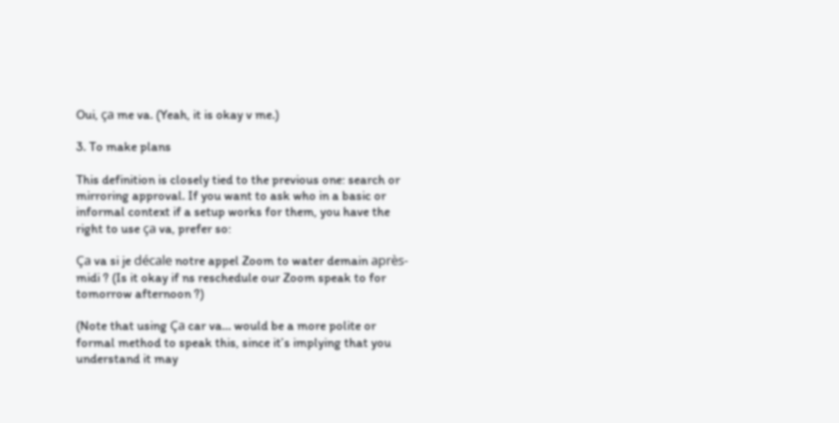Oui, ça me va. (Yeah, it is okay v me.)

3. To make plans

This definition is closely tied to the previous one: search or mirroring approval. If you want to ask who in a basic or informal context if a setup works for them, you have the right to use ça va, prefer so:

Ça va si je décale notre appel Zoom to water demain après-midi ? (Is it okay if ns reschedule our Zoom speak to for tomorrow afternoon ?)

(Note that using Ça car va… would be a more polite or formal method to speak this, since it’s implying that you understand it may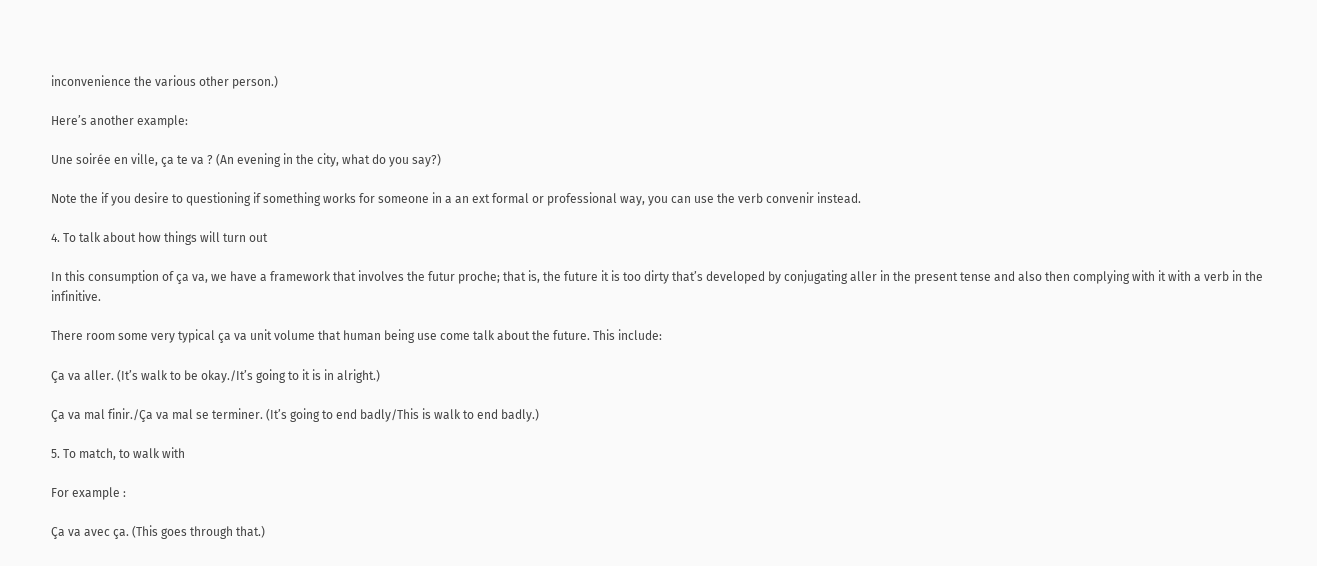inconvenience the various other person.)

Here’s another example:

Une soirée en ville, ça te va ? (An evening in the city, what do you say?)

Note the if you desire to questioning if something works for someone in a an ext formal or professional way, you can use the verb convenir instead.

4. To talk about how things will turn out

In this consumption of ça va, we have a framework that involves the futur proche; that is, the future it is too dirty that’s developed by conjugating aller in the present tense and also then complying with it with a verb in the infinitive.

There room some very typical ça va unit volume that human being use come talk about the future. This include:

Ça va aller. (It’s walk to be okay./It’s going to it is in alright.)

Ça va mal finir./Ça va mal se terminer. (It’s going to end badly/This is walk to end badly.)

5. To match, to walk with

For example :

Ça va avec ça. (This goes through that.)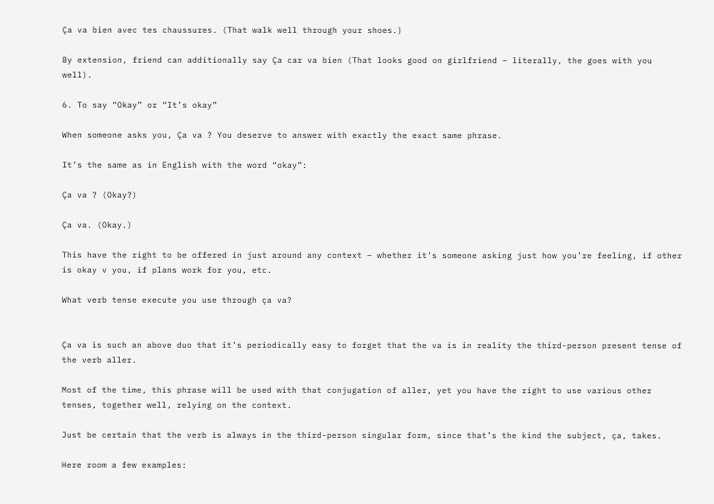Ça va bien avec tes chaussures. (That walk well through your shoes.)

By extension, friend can additionally say Ça car va bien (That looks good on girlfriend – literally, the goes with you well).

6. To say “Okay” or “It’s okay”

When someone asks you, Ça va ? You deserve to answer with exactly the exact same phrase.

It’s the same as in English with the word “okay”:

Ça va ? (Okay?)

Ça va. (Okay.)

This have the right to be offered in just around any context – whether it’s someone asking just how you’re feeling, if other is okay v you, if plans work for you, etc.

What verb tense execute you use through ça va?


Ça va is such an above duo that it’s periodically easy to forget that the va is in reality the third-person present tense of the verb aller.

Most of the time, this phrase will be used with that conjugation of aller, yet you have the right to use various other tenses, together well, relying on the context.

Just be certain that the verb is always in the third-person singular form, since that’s the kind the subject, ça, takes.

Here room a few examples: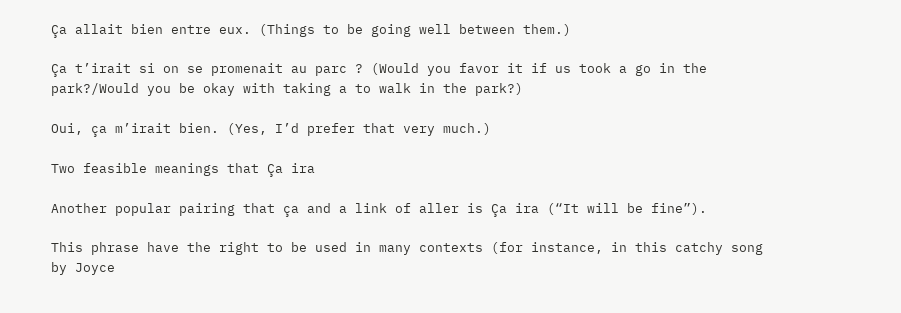Ça allait bien entre eux. (Things to be going well between them.)

Ça t’irait si on se promenait au parc ? (Would you favor it if us took a go in the park?/Would you be okay with taking a to walk in the park?)

Oui, ça m’irait bien. (Yes, I’d prefer that very much.)

Two feasible meanings that Ça ira

Another popular pairing that ça and a link of aller is Ça ira (“It will be fine”).

This phrase have the right to be used in many contexts (for instance, in this catchy song by Joyce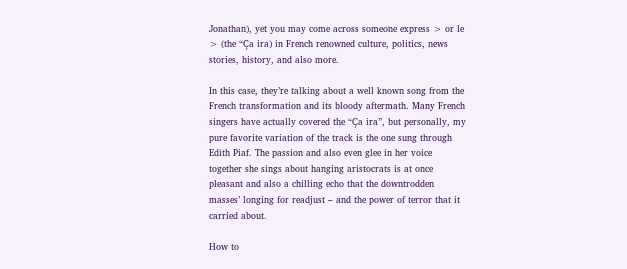Jonathan), yet you may come across someone express > or le > (the “Ça ira) in French renowned culture, politics, news stories, history, and also more.

In this case, they’re talking about a well known song from the French transformation and its bloody aftermath. Many French singers have actually covered the “Ça ira”, but personally, my pure favorite variation of the track is the one sung through Edith Piaf. The passion and also even glee in her voice together she sings about hanging aristocrats is at once pleasant and also a chilling echo that the downtrodden masses’ longing for readjust – and the power of terror that it carried about.

How to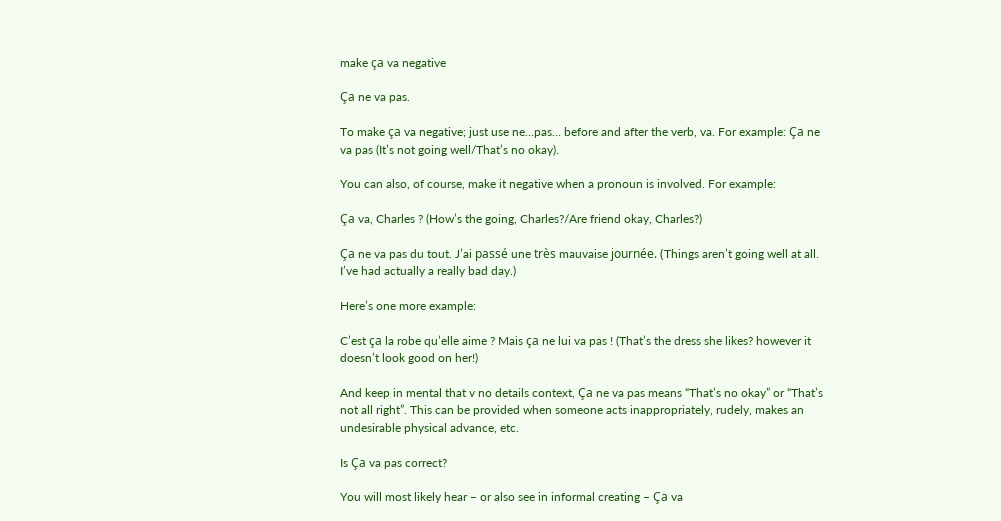make ça va negative

Ça ne va pas.

To make ça va negative; just use ne…pas… before and after the verb, va. For example: Ça ne va pas (It’s not going well/That’s no okay).

You can also, of course, make it negative when a pronoun is involved. For example:

Ça va, Charles ? (How’s the going, Charles?/Are friend okay, Charles?)

Ça ne va pas du tout. J’ai passé une très mauvaise journée. (Things aren’t going well at all. I’ve had actually a really bad day.)

Here’s one more example:

C’est ça la robe qu’elle aime ? Mais ça ne lui va pas ! (That’s the dress she likes? however it doesn’t look good on her!)

And keep in mental that v no details context, Ça ne va pas means “That’s no okay” or “That’s not all right”. This can be provided when someone acts inappropriately, rudely, makes an undesirable physical advance, etc.

Is Ça va pas correct?

You will most likely hear – or also see in informal creating – Ça va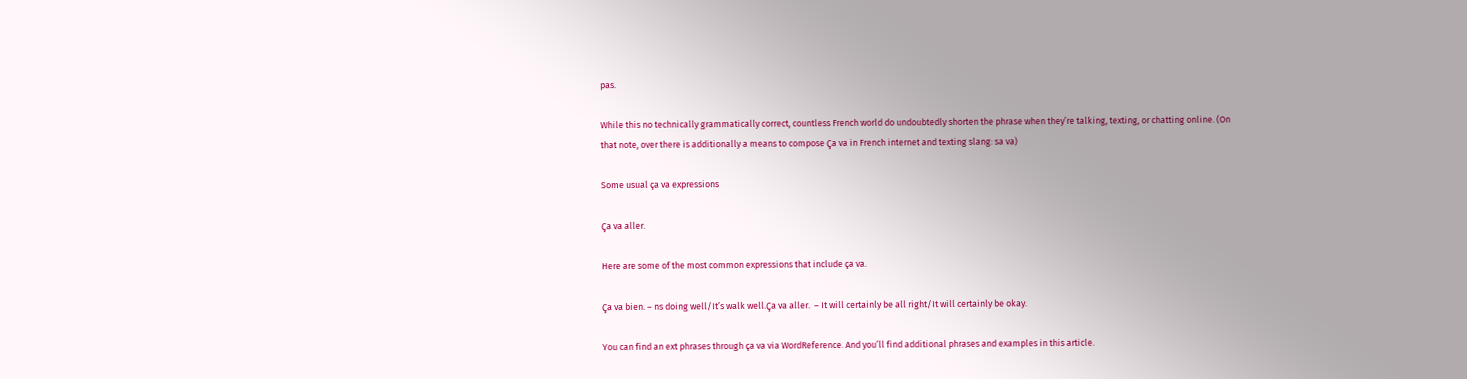pas.

While this no technically grammatically correct, countless French world do undoubtedly shorten the phrase when they’re talking, texting, or chatting online. (On that note, over there is additionally a means to compose Ça va in French internet and texting slang: sa va)

Some usual ça va expressions

Ça va aller.

Here are some of the most common expressions that include ça va.

Ça va bien. – ns doing well/It’s walk well.Ça va aller.  – It will certainly be all right/It will certainly be okay.

You can find an ext phrases through ça va via WordReference. And you’ll find additional phrases and examples in this article.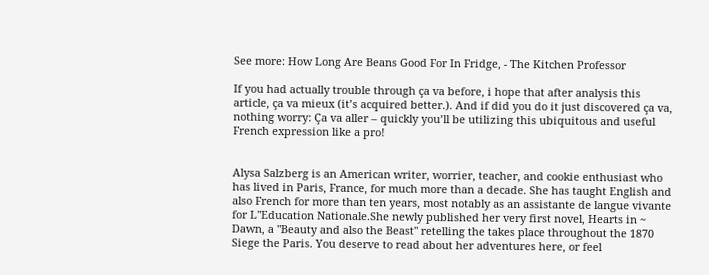See more: How Long Are Beans Good For In Fridge, - The Kitchen Professor

If you had actually trouble through ça va before, i hope that after analysis this article, ça va mieux (it’s acquired better.). And if did you do it just discovered ça va, nothing worry: Ça va aller – quickly you’ll be utilizing this ubiquitous and useful French expression like a pro!


Alysa Salzberg is an American writer, worrier, teacher, and cookie enthusiast who has lived in Paris, France, for much more than a decade. She has taught English and also French for more than ten years, most notably as an assistante de langue vivante for L"Education Nationale.She newly published her very first novel, Hearts in ~ Dawn, a "Beauty and also the Beast" retelling the takes place throughout the 1870 Siege the Paris. You deserve to read about her adventures here, or feel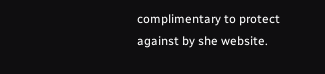complimentary to protect against by she website.